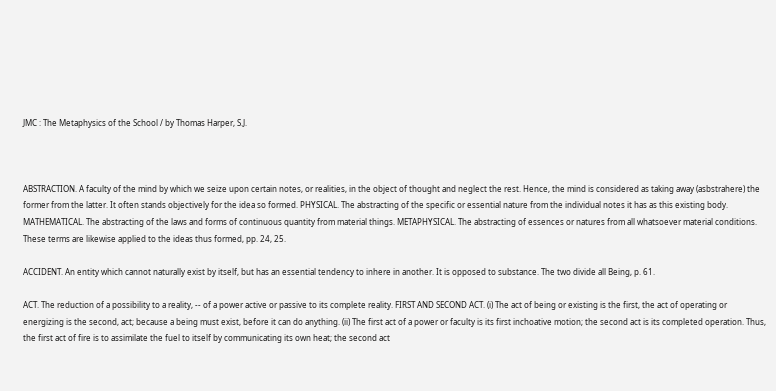JMC : The Metaphysics of the School / by Thomas Harper, S.J.



ABSTRACTION. A faculty of the mind by which we seize upon certain notes, or realities, in the object of thought and neglect the rest. Hence, the mind is considered as taking away (asbstrahere) the former from the latter. It often stands objectively for the idea so formed. PHYSICAL. The abstracting of the specific or essential nature from the individual notes it has as this existing body. MATHEMATICAL. The abstracting of the laws and forms of continuous quantity from material things. METAPHYSICAL. The abstracting of essences or natures from all whatsoever material conditions. These terms are likewise applied to the ideas thus formed, pp. 24, 25.

ACCIDENT. An entity which cannot naturally exist by itself, but has an essential tendency to inhere in another. It is opposed to substance. The two divide all Being, p. 61.

ACT. The reduction of a possibility to a reality, -- of a power active or passive to its complete reality. FIRST AND SECOND ACT. (i) The act of being or existing is the first, the act of operating or energizing is the second, act; because a being must exist, before it can do anything. (ii) The first act of a power or faculty is its first inchoative motion; the second act is its completed operation. Thus, the first act of fire is to assimilate the fuel to itself by communicating its own heat; the second act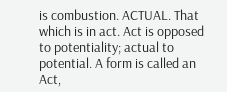is combustion. ACTUAL. That which is in act. Act is opposed to potentiality; actual to potential. A form is called an Act,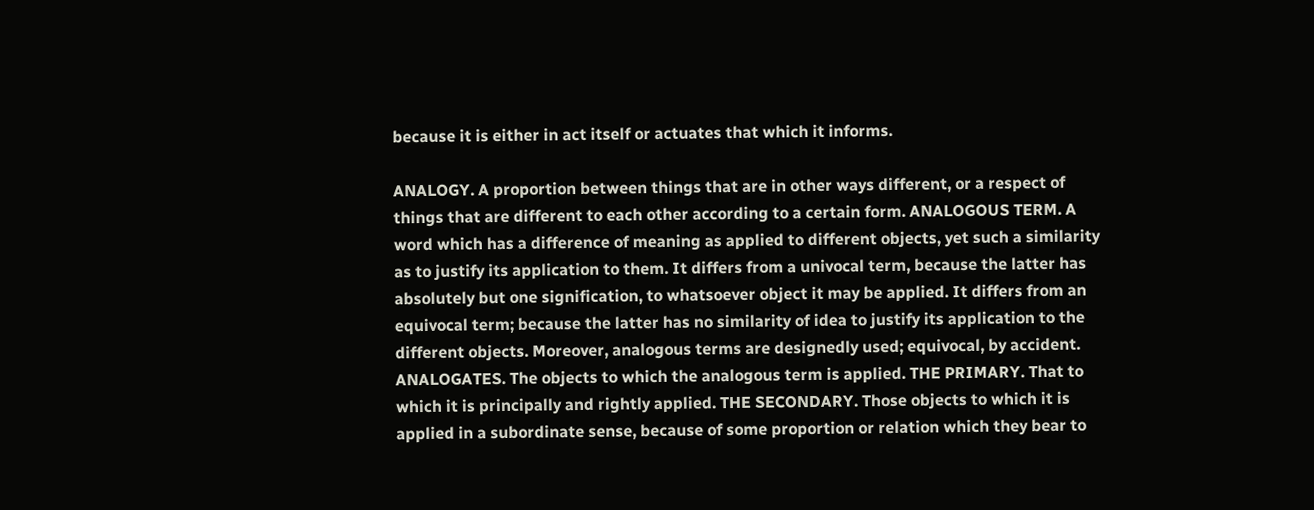because it is either in act itself or actuates that which it informs.

ANALOGY. A proportion between things that are in other ways different, or a respect of things that are different to each other according to a certain form. ANALOGOUS TERM. A word which has a difference of meaning as applied to different objects, yet such a similarity as to justify its application to them. It differs from a univocal term, because the latter has absolutely but one signification, to whatsoever object it may be applied. It differs from an equivocal term; because the latter has no similarity of idea to justify its application to the different objects. Moreover, analogous terms are designedly used; equivocal, by accident. ANALOGATES. The objects to which the analogous term is applied. THE PRIMARY. That to which it is principally and rightly applied. THE SECONDARY. Those objects to which it is applied in a subordinate sense, because of some proportion or relation which they bear to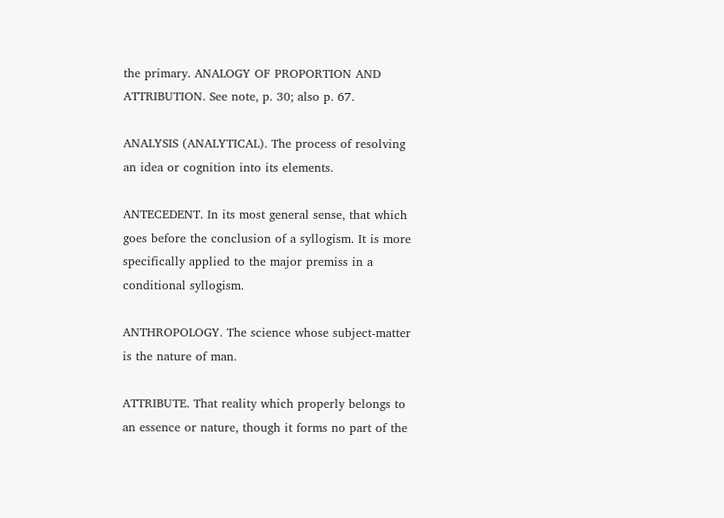the primary. ANALOGY OF PROPORTION AND ATTRIBUTION. See note, p. 30; also p. 67.

ANALYSIS (ANALYTICAL). The process of resolving an idea or cognition into its elements.

ANTECEDENT. In its most general sense, that which goes before the conclusion of a syllogism. It is more specifically applied to the major premiss in a conditional syllogism.

ANTHROPOLOGY. The science whose subject-matter is the nature of man.

ATTRIBUTE. That reality which properly belongs to an essence or nature, though it forms no part of the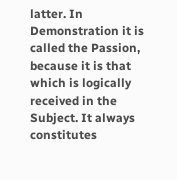latter. In Demonstration it is called the Passion, because it is that which is logically received in the Subject. It always constitutes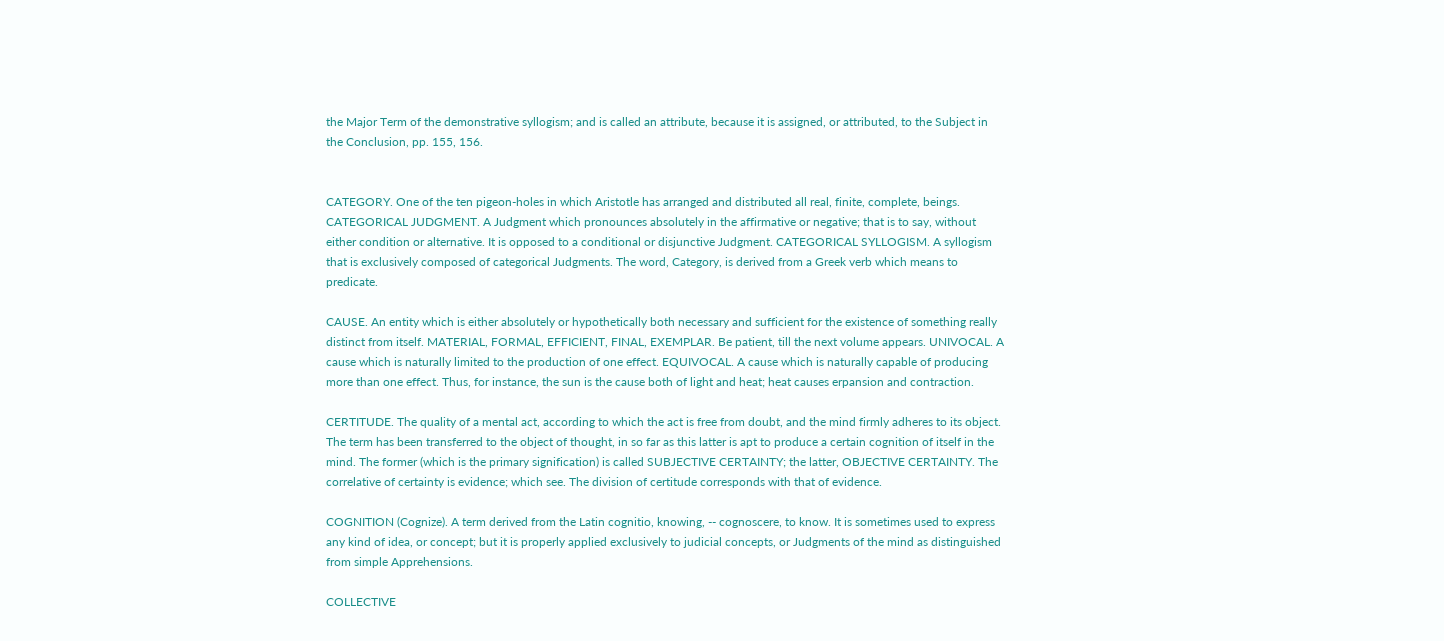the Major Term of the demonstrative syllogism; and is called an attribute, because it is assigned, or attributed, to the Subject in the Conclusion, pp. 155, 156.


CATEGORY. One of the ten pigeon-holes in which Aristotle has arranged and distributed all real, finite, complete, beings. CATEGORICAL JUDGMENT. A Judgment which pronounces absolutely in the affirmative or negative; that is to say, without either condition or alternative. It is opposed to a conditional or disjunctive Judgment. CATEGORICAL SYLLOGISM. A syllogism that is exclusively composed of categorical Judgments. The word, Category, is derived from a Greek verb which means to predicate.

CAUSE. An entity which is either absolutely or hypothetically both necessary and sufficient for the existence of something really distinct from itself. MATERIAL, FORMAL, EFFICIENT, FINAL, EXEMPLAR. Be patient, till the next volume appears. UNIVOCAL. A cause which is naturally limited to the production of one effect. EQUIVOCAL. A cause which is naturally capable of producing more than one effect. Thus, for instance, the sun is the cause both of light and heat; heat causes erpansion and contraction.

CERTITUDE. The quality of a mental act, according to which the act is free from doubt, and the mind firmly adheres to its object. The term has been transferred to the object of thought, in so far as this latter is apt to produce a certain cognition of itself in the mind. The former (which is the primary signification) is called SUBJECTIVE CERTAINTY; the latter, OBJECTIVE CERTAINTY. The correlative of certainty is evidence; which see. The division of certitude corresponds with that of evidence.

COGNITION (Cognize). A term derived from the Latin cognitio, knowing, -- cognoscere, to know. It is sometimes used to express any kind of idea, or concept; but it is properly applied exclusively to judicial concepts, or Judgments of the mind as distinguished from simple Apprehensions.

COLLECTIVE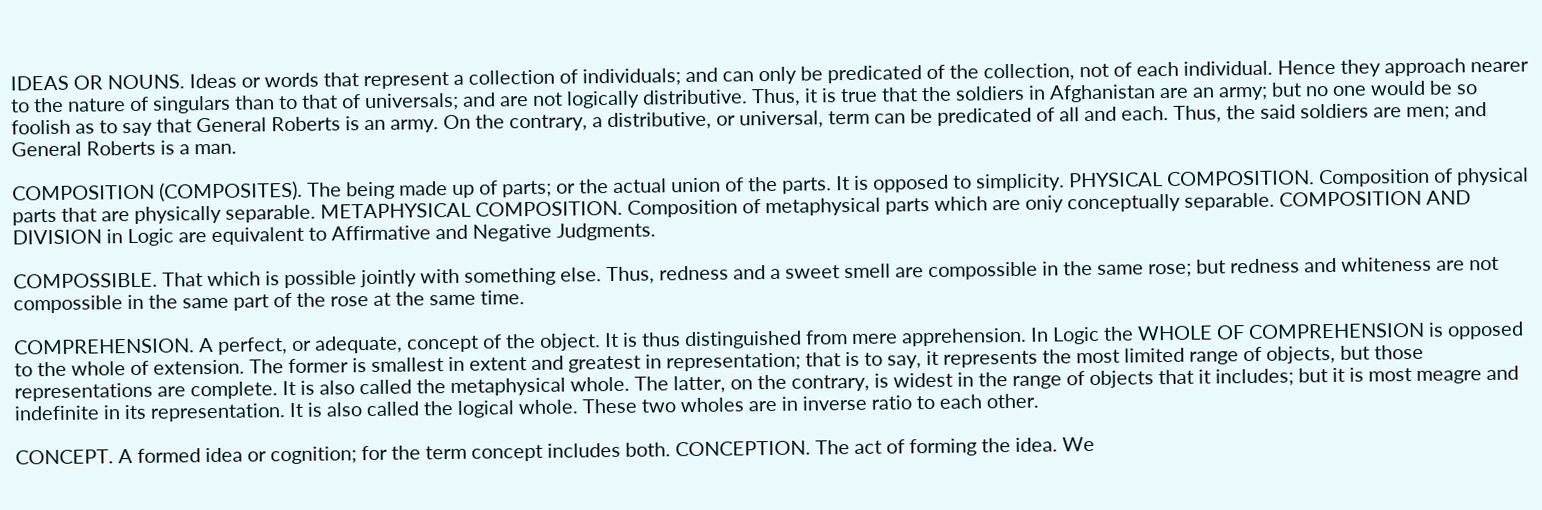IDEAS OR NOUNS. Ideas or words that represent a collection of individuals; and can only be predicated of the collection, not of each individual. Hence they approach nearer to the nature of singulars than to that of universals; and are not logically distributive. Thus, it is true that the soldiers in Afghanistan are an army; but no one would be so foolish as to say that General Roberts is an army. On the contrary, a distributive, or universal, term can be predicated of all and each. Thus, the said soldiers are men; and General Roberts is a man.

COMPOSITION (COMPOSITES). The being made up of parts; or the actual union of the parts. It is opposed to simplicity. PHYSICAL COMPOSITION. Composition of physical parts that are physically separable. METAPHYSICAL COMPOSITION. Composition of metaphysical parts which are oniy conceptually separable. COMPOSITION AND DIVISION in Logic are equivalent to Affirmative and Negative Judgments.

COMPOSSIBLE. That which is possible jointly with something else. Thus, redness and a sweet smell are compossible in the same rose; but redness and whiteness are not compossible in the same part of the rose at the same time.

COMPREHENSION. A perfect, or adequate, concept of the object. It is thus distinguished from mere apprehension. In Logic the WHOLE OF COMPREHENSION is opposed to the whole of extension. The former is smallest in extent and greatest in representation; that is to say, it represents the most limited range of objects, but those representations are complete. It is also called the metaphysical whole. The latter, on the contrary, is widest in the range of objects that it includes; but it is most meagre and indefinite in its representation. It is also called the logical whole. These two wholes are in inverse ratio to each other.

CONCEPT. A formed idea or cognition; for the term concept includes both. CONCEPTION. The act of forming the idea. We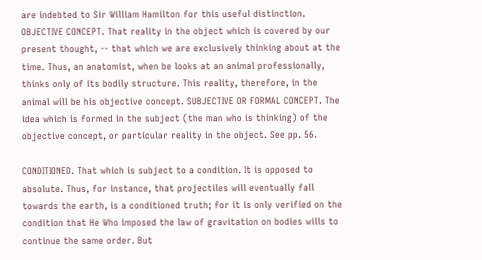are indebted to Sir William Hamilton for this useful distinction. OBJECTIVE CONCEPT. That reality in the object which is covered by our present thought, -- that which we are exclusively thinking about at the time. Thus, an anatomist, when be looks at an animal professionally, thinks only of its bodily structure. This reality, therefore, in the animal will be his objective concept. SUBJECTIVE OR FORMAL CONCEPT. The idea which is formed in the subject (the man who is thinking) of the objective concept, or particular reality in the object. See pp. 56.

CONDITIONED. That which is subject to a condition. It is opposed to absolute. Thus, for instance, that projectiles will eventually fall towards the earth, is a conditioned truth; for it is only verified on the condition that He Who imposed the law of gravitation on bodies wills to continue the same order. But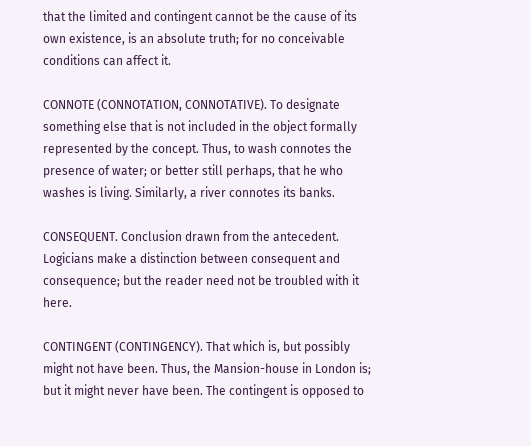that the limited and contingent cannot be the cause of its own existence, is an absolute truth; for no conceivable conditions can affect it.

CONNOTE (CONNOTATION, CONNOTATIVE). To designate something else that is not included in the object formally represented by the concept. Thus, to wash connotes the presence of water; or better still perhaps, that he who washes is living. Similarly, a river connotes its banks.

CONSEQUENT. Conclusion drawn from the antecedent. Logicians make a distinction between consequent and consequence; but the reader need not be troubled with it here.

CONTINGENT (CONTINGENCY). That which is, but possibly might not have been. Thus, the Mansion-house in London is; but it might never have been. The contingent is opposed to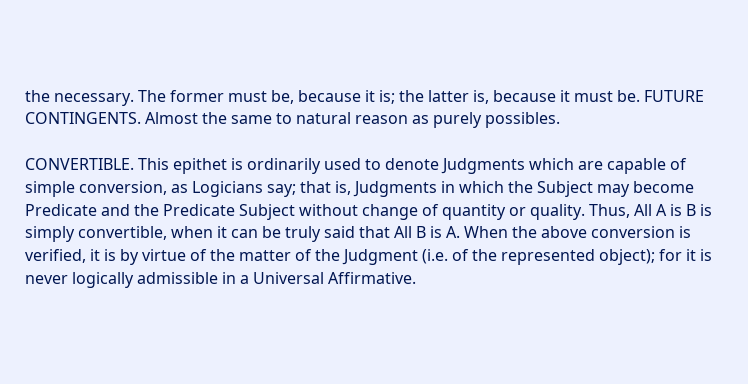the necessary. The former must be, because it is; the latter is, because it must be. FUTURE CONTINGENTS. Almost the same to natural reason as purely possibles.

CONVERTIBLE. This epithet is ordinarily used to denote Judgments which are capable of simple conversion, as Logicians say; that is, Judgments in which the Subject may become Predicate and the Predicate Subject without change of quantity or quality. Thus, All A is B is simply convertible, when it can be truly said that All B is A. When the above conversion is verified, it is by virtue of the matter of the Judgment (i.e. of the represented object); for it is never logically admissible in a Universal Affirmative.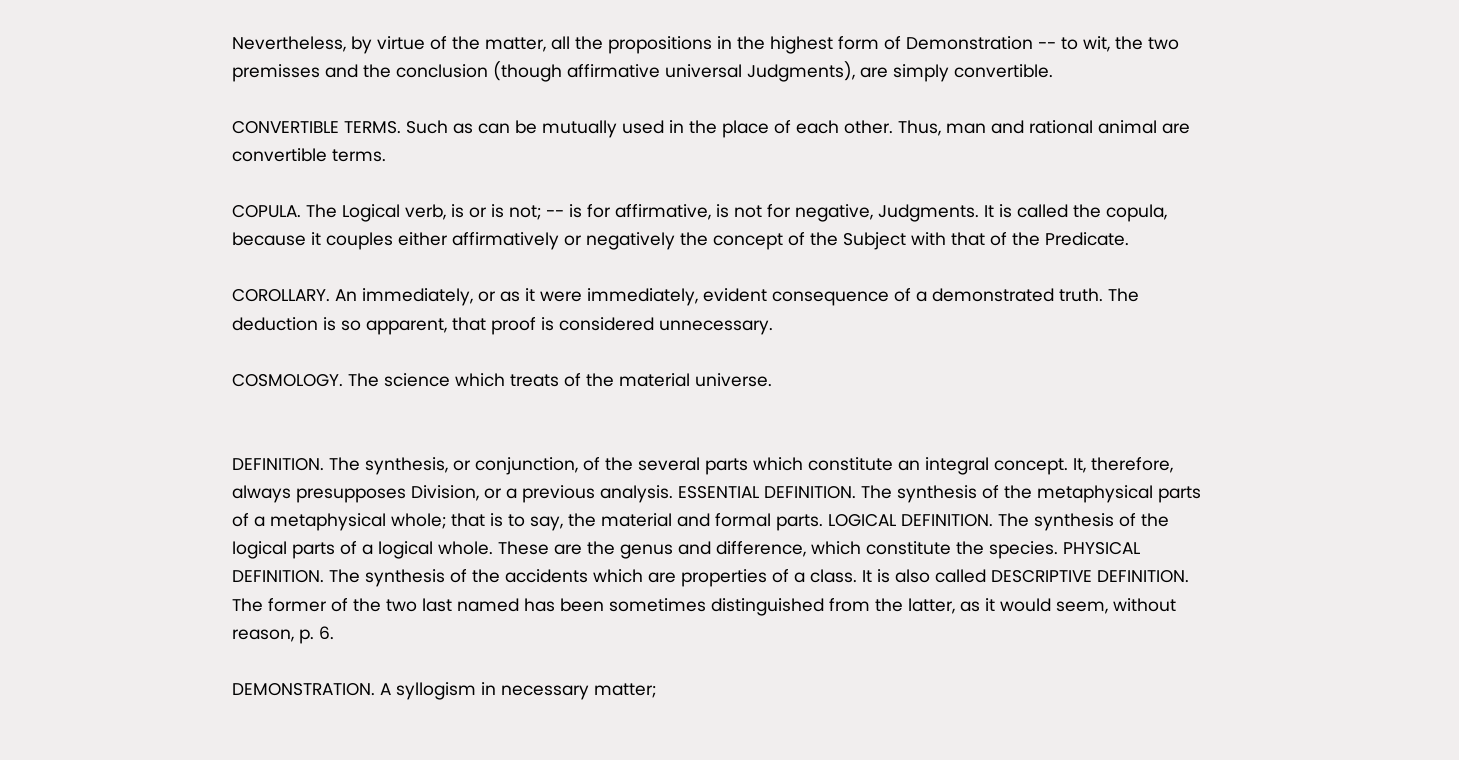Nevertheless, by virtue of the matter, all the propositions in the highest form of Demonstration -- to wit, the two premisses and the conclusion (though affirmative universal Judgments), are simply convertible.

CONVERTIBLE TERMS. Such as can be mutually used in the place of each other. Thus, man and rational animal are convertible terms.

COPULA. The Logical verb, is or is not; -- is for affirmative, is not for negative, Judgments. It is called the copula, because it couples either affirmatively or negatively the concept of the Subject with that of the Predicate.

COROLLARY. An immediately, or as it were immediately, evident consequence of a demonstrated truth. The deduction is so apparent, that proof is considered unnecessary.

COSMOLOGY. The science which treats of the material universe.


DEFINITION. The synthesis, or conjunction, of the several parts which constitute an integral concept. It, therefore, always presupposes Division, or a previous analysis. ESSENTIAL DEFINITION. The synthesis of the metaphysical parts of a metaphysical whole; that is to say, the material and formal parts. LOGICAL DEFINITION. The synthesis of the logical parts of a logical whole. These are the genus and difference, which constitute the species. PHYSICAL DEFINITION. The synthesis of the accidents which are properties of a class. It is also called DESCRIPTIVE DEFINITION. The former of the two last named has been sometimes distinguished from the latter, as it would seem, without reason, p. 6.

DEMONSTRATION. A syllogism in necessary matter;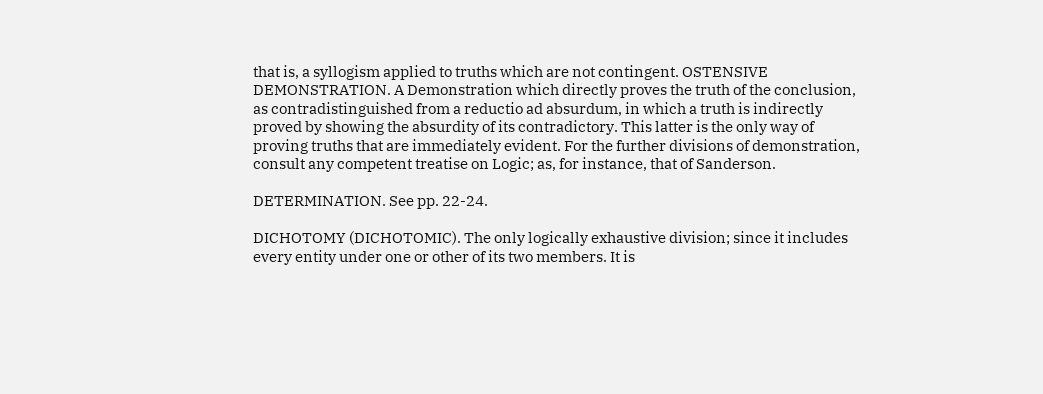that is, a syllogism applied to truths which are not contingent. OSTENSIVE DEMONSTRATION. A Demonstration which directly proves the truth of the conclusion, as contradistinguished from a reductio ad absurdum, in which a truth is indirectly proved by showing the absurdity of its contradictory. This latter is the only way of proving truths that are immediately evident. For the further divisions of demonstration, consult any competent treatise on Logic; as, for instance, that of Sanderson.

DETERMINATION. See pp. 22-24.

DICHOTOMY (DICHOTOMIC). The only logically exhaustive division; since it includes every entity under one or other of its two members. It is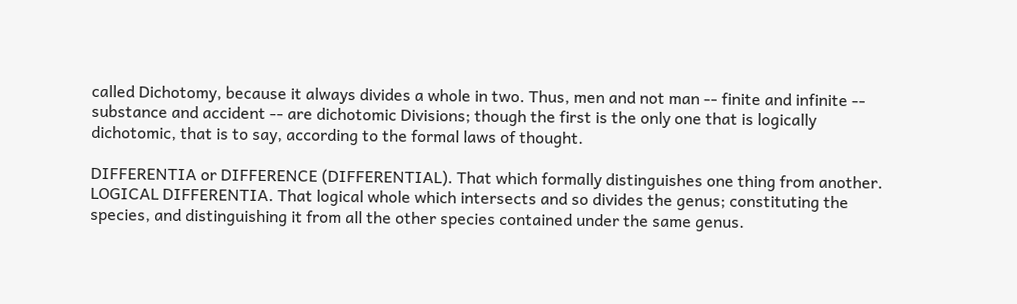called Dichotomy, because it always divides a whole in two. Thus, men and not man -- finite and infinite -- substance and accident -- are dichotomic Divisions; though the first is the only one that is logically dichotomic, that is to say, according to the formal laws of thought.

DIFFERENTIA or DIFFERENCE (DIFFERENTIAL). That which formally distinguishes one thing from another. LOGICAL DIFFERENTIA. That logical whole which intersects and so divides the genus; constituting the species, and distinguishing it from all the other species contained under the same genus.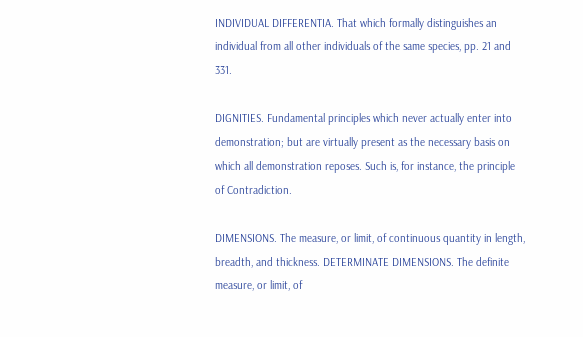INDIVIDUAL DIFFERENTIA. That which formally distinguishes an individual from all other individuals of the same species, pp. 21 and 331.

DIGNITIES. Fundamental principles which never actually enter into demonstration; but are virtually present as the necessary basis on which all demonstration reposes. Such is, for instance, the principle of Contradiction.

DIMENSIONS. The measure, or limit, of continuous quantity in length, breadth, and thickness. DETERMINATE DIMENSIONS. The definite measure, or limit, of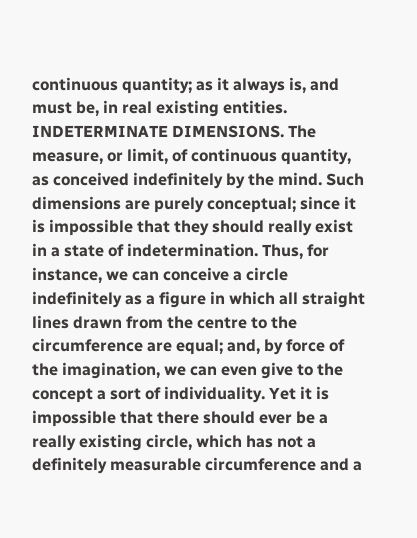continuous quantity; as it always is, and must be, in real existing entities. INDETERMINATE DIMENSIONS. The measure, or limit, of continuous quantity, as conceived indefinitely by the mind. Such dimensions are purely conceptual; since it is impossible that they should really exist in a state of indetermination. Thus, for instance, we can conceive a circle indefinitely as a figure in which all straight lines drawn from the centre to the circumference are equal; and, by force of the imagination, we can even give to the concept a sort of individuality. Yet it is impossible that there should ever be a really existing circle, which has not a definitely measurable circumference and a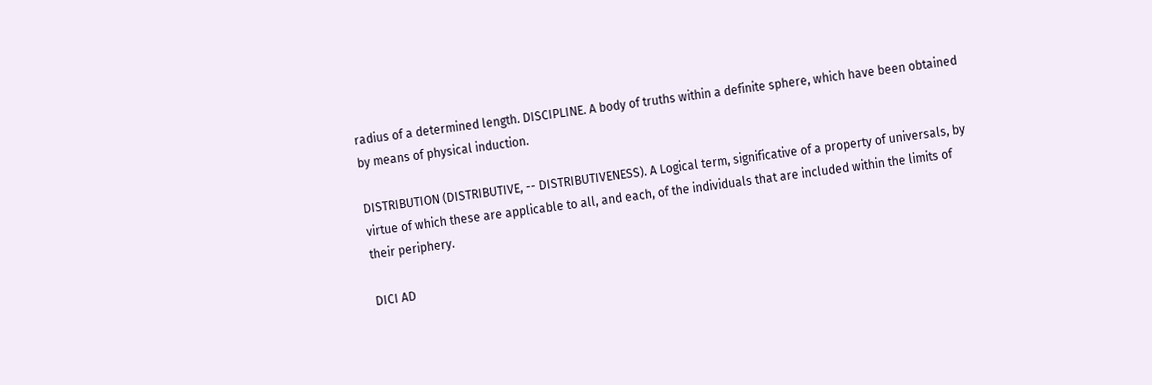radius of a determined length. DISCIPLINE. A body of truths within a definite sphere, which have been obtained by means of physical induction.

DISTRIBUTION (DISTRIBUTIVE, -- DISTRIBUTIVENESS). A Logical term, significative of a property of universals, by virtue of which these are applicable to all, and each, of the individuals that are included within the limits of their periphery.

DICI AD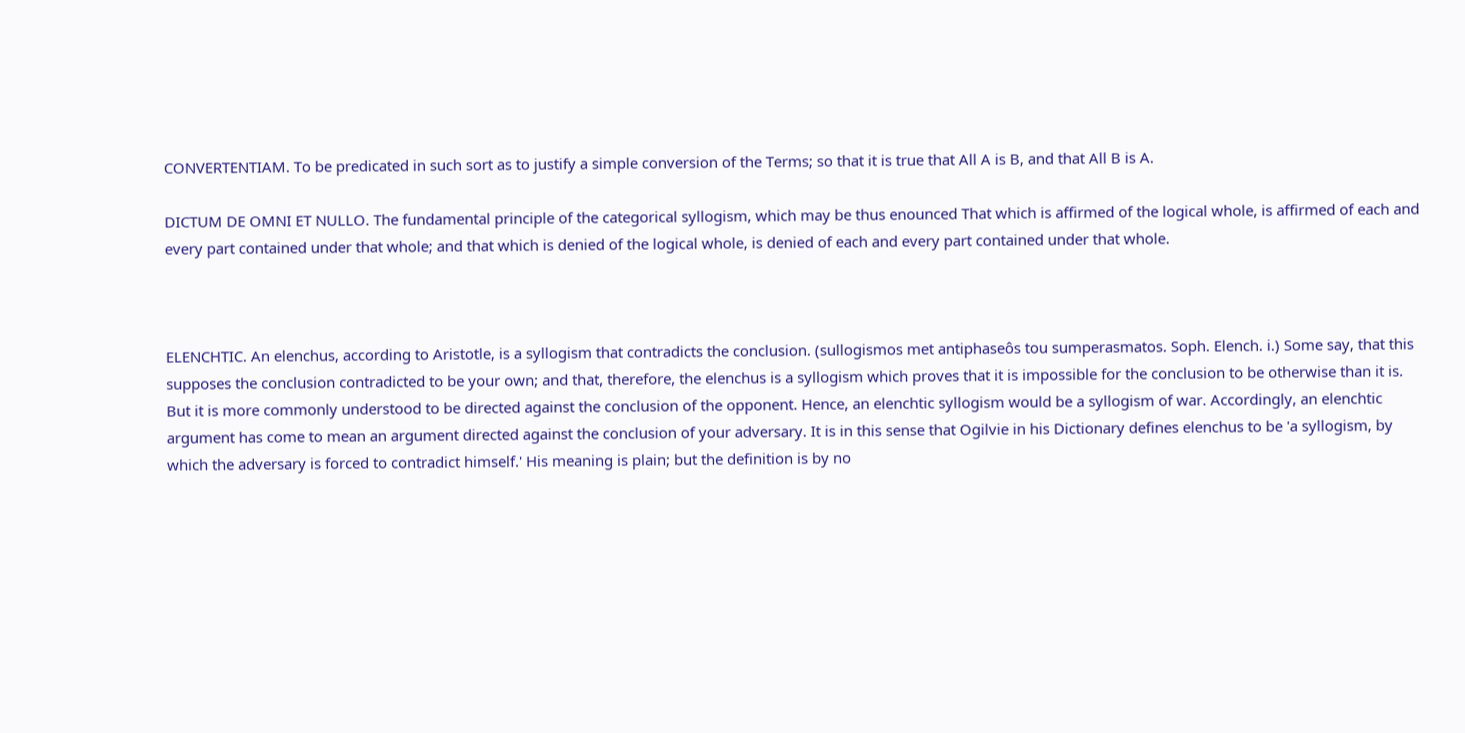CONVERTENTIAM. To be predicated in such sort as to justify a simple conversion of the Terms; so that it is true that All A is B, and that All B is A.

DICTUM DE OMNI ET NULLO. The fundamental principle of the categorical syllogism, which may be thus enounced That which is affirmed of the logical whole, is affirmed of each and every part contained under that whole; and that which is denied of the logical whole, is denied of each and every part contained under that whole.



ELENCHTIC. An elenchus, according to Aristotle, is a syllogism that contradicts the conclusion. (sullogismos met antiphaseôs tou sumperasmatos. Soph. Elench. i.) Some say, that this supposes the conclusion contradicted to be your own; and that, therefore, the elenchus is a syllogism which proves that it is impossible for the conclusion to be otherwise than it is. But it is more commonly understood to be directed against the conclusion of the opponent. Hence, an elenchtic syllogism would be a syllogism of war. Accordingly, an elenchtic argument has come to mean an argument directed against the conclusion of your adversary. It is in this sense that Ogilvie in his Dictionary defines elenchus to be 'a syllogism, by which the adversary is forced to contradict himself.' His meaning is plain; but the definition is by no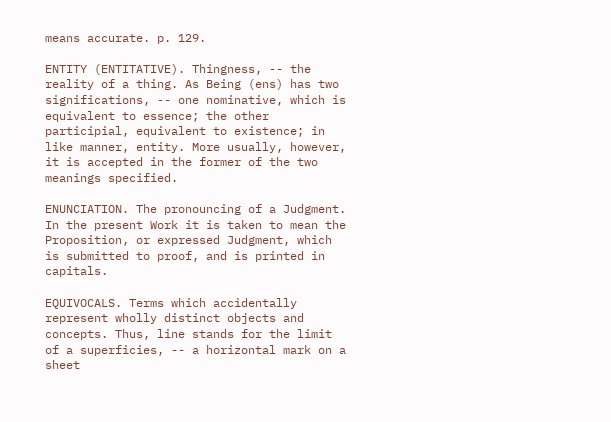means accurate. p. 129.

ENTITY (ENTITATIVE). Thingness, -- the reality of a thing. As Being (ens) has two significations, -- one nominative, which is equivalent to essence; the other participial, equivalent to existence; in like manner, entity. More usually, however, it is accepted in the former of the two meanings specified.

ENUNCIATION. The pronouncing of a Judgment. In the present Work it is taken to mean the Proposition, or expressed Judgment, which is submitted to proof, and is printed in capitals.

EQUIVOCALS. Terms which accidentally represent wholly distinct objects and concepts. Thus, line stands for the limit of a superficies, -- a horizontal mark on a sheet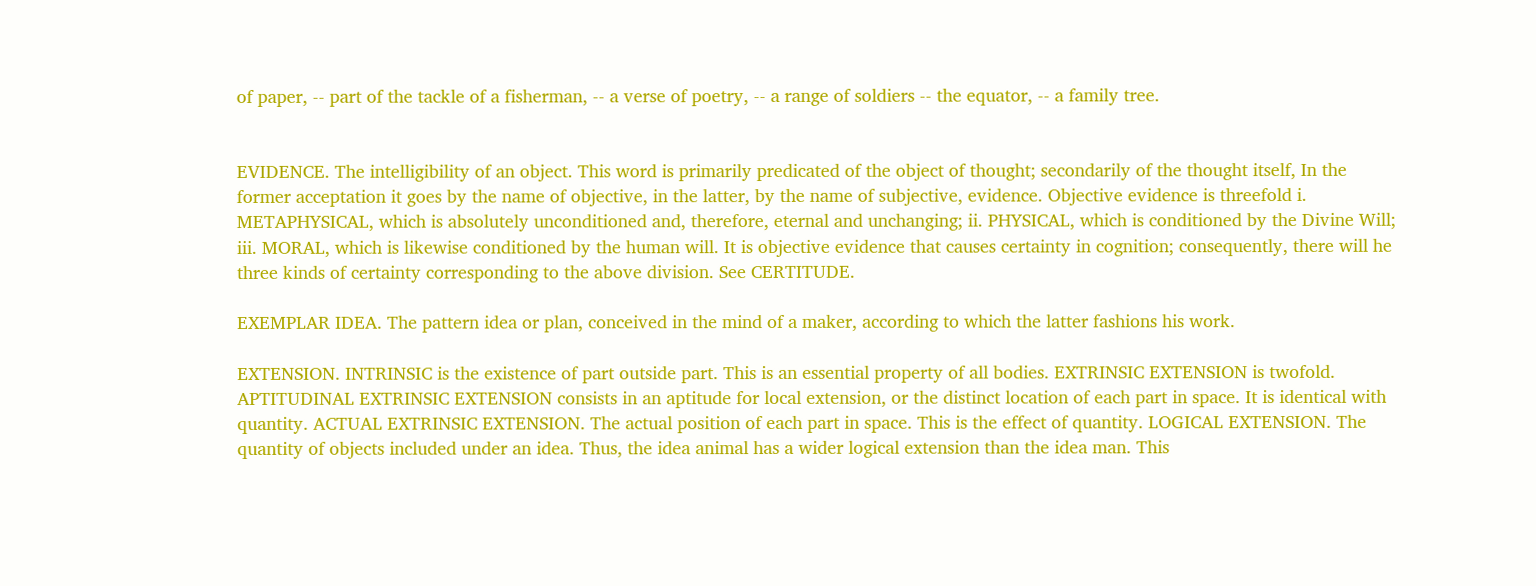of paper, -- part of the tackle of a fisherman, -- a verse of poetry, -- a range of soldiers -- the equator, -- a family tree.


EVIDENCE. The intelligibility of an object. This word is primarily predicated of the object of thought; secondarily of the thought itself, In the former acceptation it goes by the name of objective, in the latter, by the name of subjective, evidence. Objective evidence is threefold i. METAPHYSICAL, which is absolutely unconditioned and, therefore, eternal and unchanging; ii. PHYSICAL, which is conditioned by the Divine Will; iii. MORAL, which is likewise conditioned by the human will. It is objective evidence that causes certainty in cognition; consequently, there will he three kinds of certainty corresponding to the above division. See CERTITUDE.

EXEMPLAR IDEA. The pattern idea or plan, conceived in the mind of a maker, according to which the latter fashions his work.

EXTENSION. INTRINSIC is the existence of part outside part. This is an essential property of all bodies. EXTRINSIC EXTENSION is twofold. APTITUDINAL EXTRINSIC EXTENSION consists in an aptitude for local extension, or the distinct location of each part in space. It is identical with quantity. ACTUAL EXTRINSIC EXTENSION. The actual position of each part in space. This is the effect of quantity. LOGICAL EXTENSION. The quantity of objects included under an idea. Thus, the idea animal has a wider logical extension than the idea man. This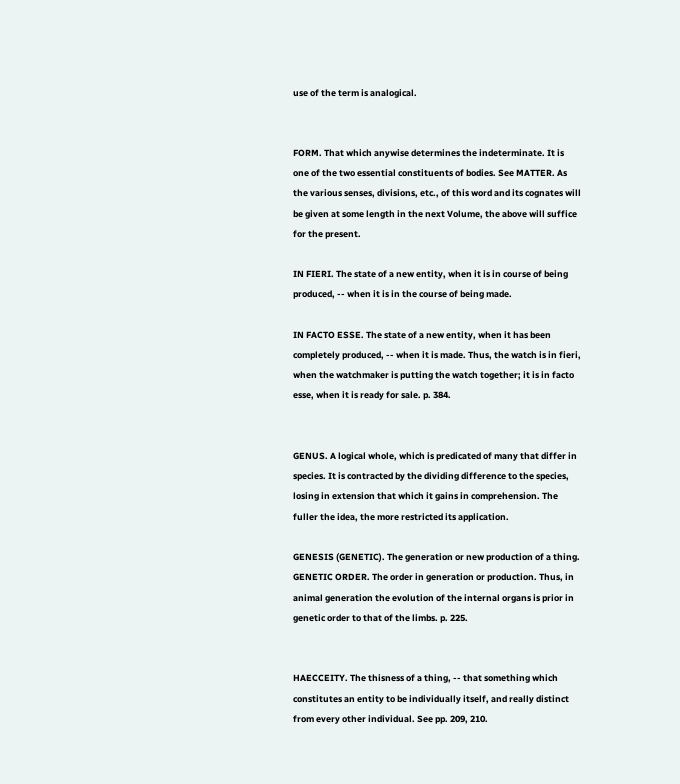use of the term is analogical.


FORM. That which anywise determines the indeterminate. It is one of the two essential constituents of bodies. See MATTER. As the various senses, divisions, etc., of this word and its cognates will be given at some length in the next Volume, the above will suffice for the present.

IN FIERI. The state of a new entity, when it is in course of being produced, -- when it is in the course of being made.

IN FACTO ESSE. The state of a new entity, when it has been completely produced, -- when it is made. Thus, the watch is in fieri, when the watchmaker is putting the watch together; it is in facto esse, when it is ready for sale. p. 384.


GENUS. A logical whole, which is predicated of many that differ in species. It is contracted by the dividing difference to the species, losing in extension that which it gains in comprehension. The fuller the idea, the more restricted its application.

GENESIS (GENETIC). The generation or new production of a thing. GENETIC ORDER. The order in generation or production. Thus, in animal generation the evolution of the internal organs is prior in genetic order to that of the limbs. p. 225.


HAECCEITY. The thisness of a thing, -- that something which constitutes an entity to be individually itself, and really distinct from every other individual. See pp. 209, 210.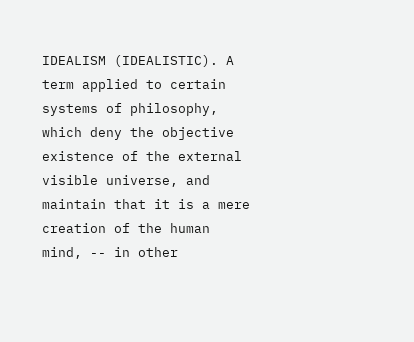IDEALISM (IDEALISTIC). A term applied to certain systems of philosophy, which deny the objective existence of the external visible universe, and maintain that it is a mere creation of the human mind, -- in other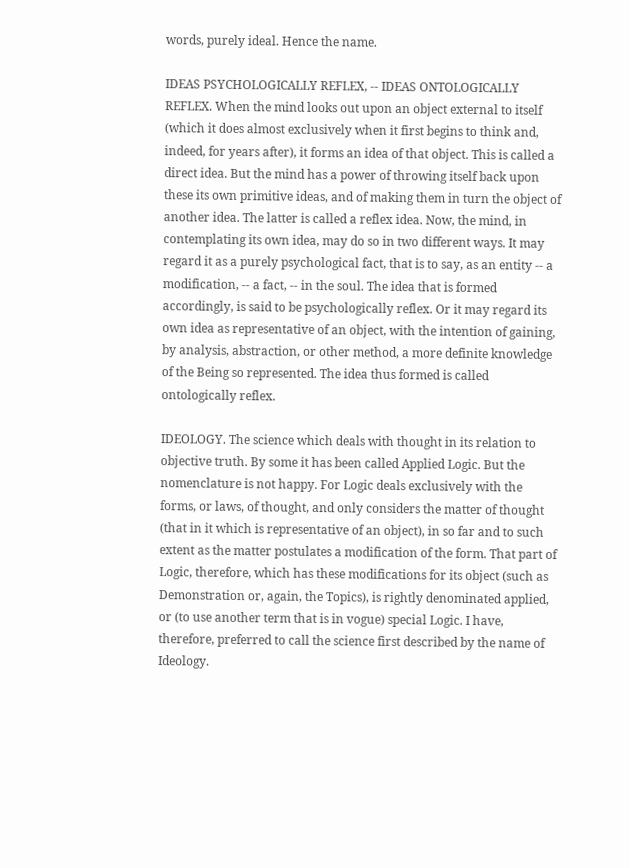words, purely ideal. Hence the name.

IDEAS PSYCHOLOGICALLY REFLEX, -- IDEAS ONTOLOGICALLY REFLEX. When the mind looks out upon an object external to itself (which it does almost exclusively when it first begins to think and, indeed, for years after), it forms an idea of that object. This is called a direct idea. But the mind has a power of throwing itself back upon these its own primitive ideas, and of making them in turn the object of another idea. The latter is called a reflex idea. Now, the mind, in contemplating its own idea, may do so in two different ways. It may regard it as a purely psychological fact, that is to say, as an entity -- a modification, -- a fact, -- in the soul. The idea that is formed accordingly, is said to be psychologically reflex. Or it may regard its own idea as representative of an object, with the intention of gaining, by analysis, abstraction, or other method, a more definite knowledge of the Being so represented. The idea thus formed is called ontologically reflex.

IDEOLOGY. The science which deals with thought in its relation to objective truth. By some it has been called Applied Logic. But the nomenclature is not happy. For Logic deals exclusively with the forms, or laws, of thought, and only considers the matter of thought (that in it which is representative of an object), in so far and to such extent as the matter postulates a modification of the form. That part of Logic, therefore, which has these modifications for its object (such as Demonstration or, again, the Topics), is rightly denominated applied, or (to use another term that is in vogue) special Logic. I have, therefore, preferred to call the science first described by the name of Ideology.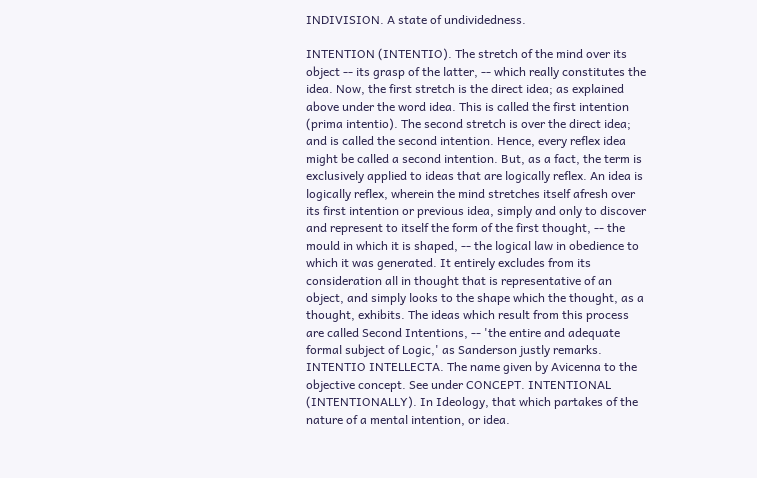INDIVISION. A state of undividedness.

INTENTION (INTENTIO). The stretch of the mind over its object -- its grasp of the latter, -- which really constitutes the idea. Now, the first stretch is the direct idea; as explained above under the word idea. This is called the first intention (prima intentio). The second stretch is over the direct idea; and is called the second intention. Hence, every reflex idea might be called a second intention. But, as a fact, the term is exclusively applied to ideas that are logically reflex. An idea is logically reflex, wherein the mind stretches itself afresh over its first intention or previous idea, simply and only to discover and represent to itself the form of the first thought, -- the mould in which it is shaped, -- the logical law in obedience to which it was generated. It entirely excludes from its consideration all in thought that is representative of an object, and simply looks to the shape which the thought, as a thought, exhibits. The ideas which result from this process are called Second Intentions, -- 'the entire and adequate formal subject of Logic,' as Sanderson justly remarks. INTENTIO INTELLECTA. The name given by Avicenna to the objective concept. See under CONCEPT. INTENTIONAL (INTENTIONALLY). In Ideology, that which partakes of the nature of a mental intention, or idea.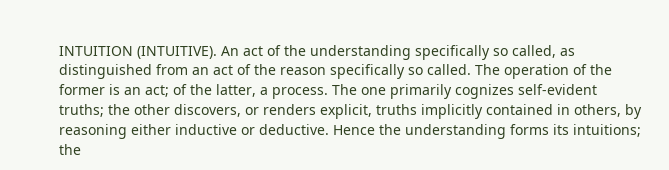INTUITION (INTUITIVE). An act of the understanding specifically so called, as distinguished from an act of the reason specifically so called. The operation of the former is an act; of the latter, a process. The one primarily cognizes self-evident truths; the other discovers, or renders explicit, truths implicitly contained in others, by reasoning either inductive or deductive. Hence the understanding forms its intuitions; the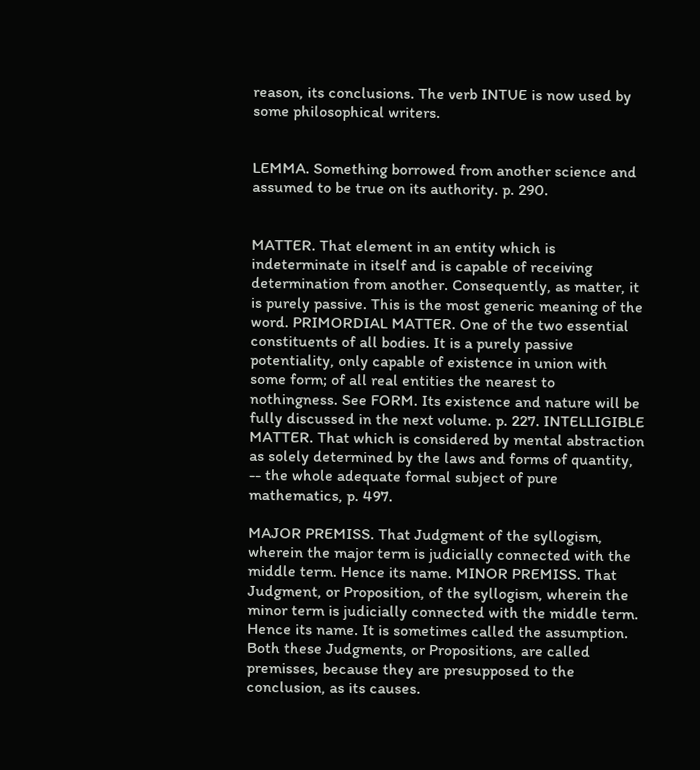reason, its conclusions. The verb INTUE is now used by some philosophical writers.


LEMMA. Something borrowed from another science and assumed to be true on its authority. p. 290.


MATTER. That element in an entity which is indeterminate in itself and is capable of receiving determination from another. Consequently, as matter, it is purely passive. This is the most generic meaning of the word. PRIMORDIAL MATTER. One of the two essential constituents of all bodies. It is a purely passive potentiality, only capable of existence in union with some form; of all real entities the nearest to nothingness. See FORM. Its existence and nature will be fully discussed in the next volume. p. 227. INTELLIGIBLE MATTER. That which is considered by mental abstraction as solely determined by the laws and forms of quantity, -- the whole adequate formal subject of pure mathematics, p. 497.

MAJOR PREMISS. That Judgment of the syllogism, wherein the major term is judicially connected with the middle term. Hence its name. MINOR PREMISS. That Judgment, or Proposition, of the syllogism, wherein the minor term is judicially connected with the middle term. Hence its name. It is sometimes called the assumption. Both these Judgments, or Propositions, are called premisses, because they are presupposed to the conclusion, as its causes.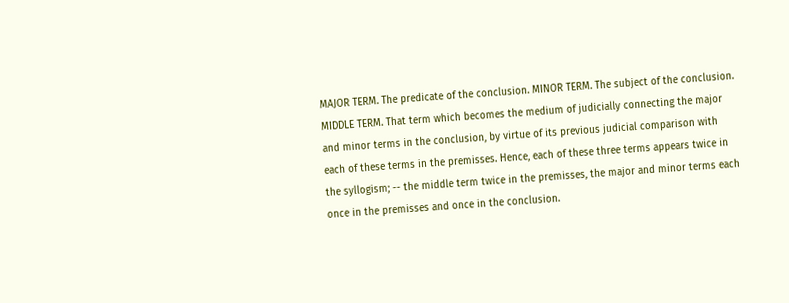MAJOR TERM. The predicate of the conclusion. MINOR TERM. The subject of the conclusion. MIDDLE TERM. That term which becomes the medium of judicially connecting the major and minor terms in the conclusion, by virtue of its previous judicial comparison with each of these terms in the premisses. Hence, each of these three terms appears twice in the syllogism; -- the middle term twice in the premisses, the major and minor terms each once in the premisses and once in the conclusion.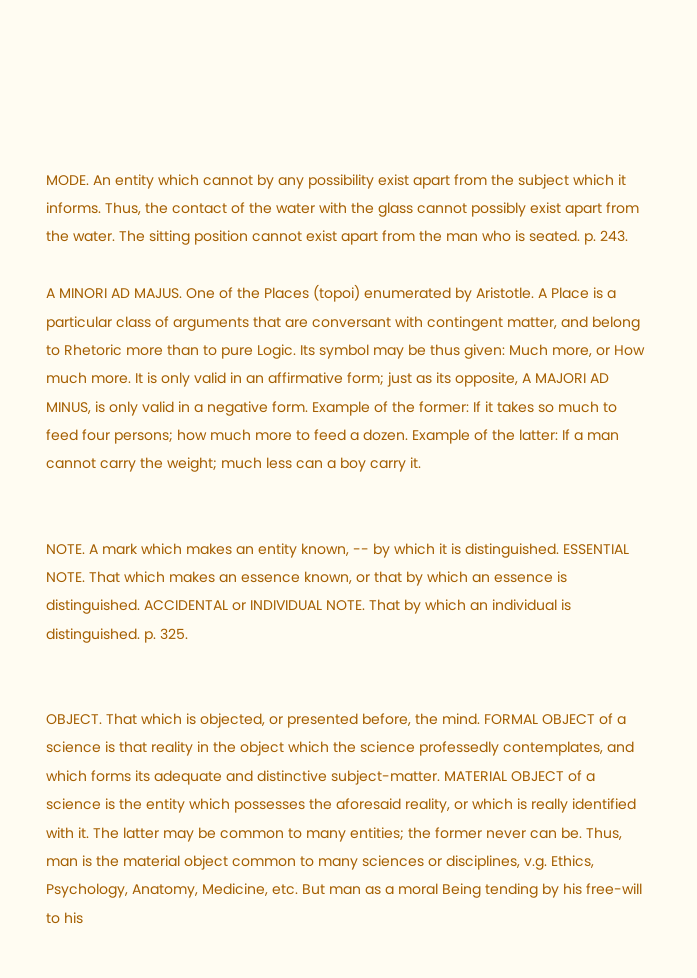MODE. An entity which cannot by any possibility exist apart from the subject which it informs. Thus, the contact of the water with the glass cannot possibly exist apart from the water. The sitting position cannot exist apart from the man who is seated. p. 243.

A MINORI AD MAJUS. One of the Places (topoi) enumerated by Aristotle. A Place is a particular class of arguments that are conversant with contingent matter, and belong to Rhetoric more than to pure Logic. Its symbol may be thus given: Much more, or How much more. It is only valid in an affirmative form; just as its opposite, A MAJORI AD MINUS, is only valid in a negative form. Example of the former: If it takes so much to feed four persons; how much more to feed a dozen. Example of the latter: If a man cannot carry the weight; much less can a boy carry it.


NOTE. A mark which makes an entity known, -- by which it is distinguished. ESSENTIAL NOTE. That which makes an essence known, or that by which an essence is distinguished. ACCIDENTAL or INDIVIDUAL NOTE. That by which an individual is distinguished. p. 325.


OBJECT. That which is objected, or presented before, the mind. FORMAL OBJECT of a science is that reality in the object which the science professedly contemplates, and which forms its adequate and distinctive subject-matter. MATERIAL OBJECT of a science is the entity which possesses the aforesaid reality, or which is really identified with it. The latter may be common to many entities; the former never can be. Thus, man is the material object common to many sciences or disciplines, v.g. Ethics, Psychology, Anatomy, Medicine, etc. But man as a moral Being tending by his free-will to his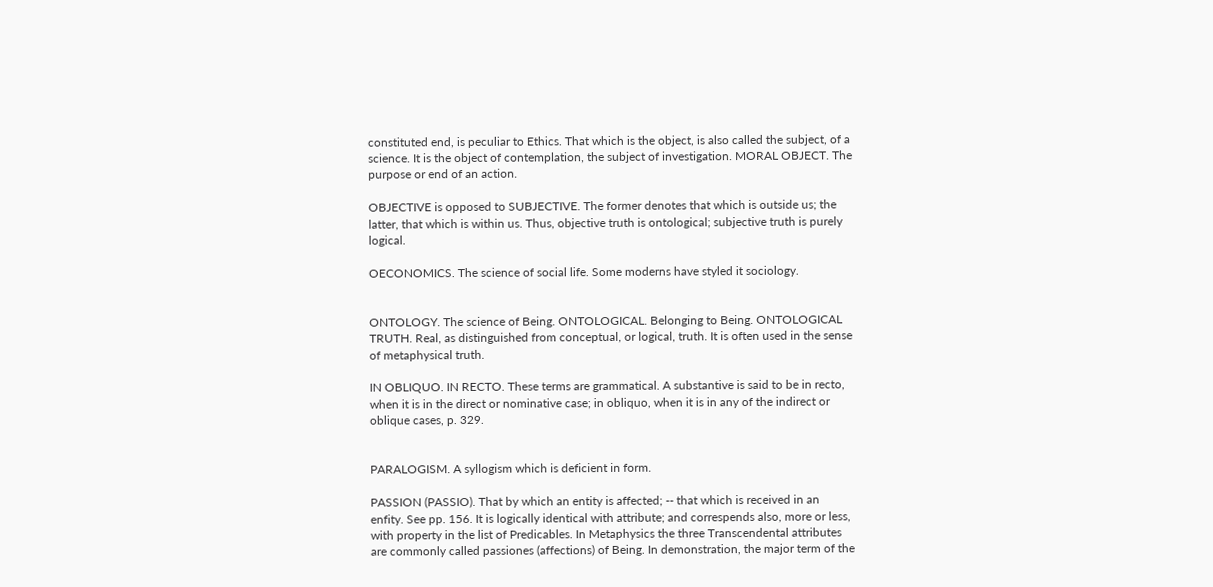constituted end, is peculiar to Ethics. That which is the object, is also called the subject, of a science. It is the object of contemplation, the subject of investigation. MORAL OBJECT. The purpose or end of an action.

OBJECTIVE is opposed to SUBJECTIVE. The former denotes that which is outside us; the latter, that which is within us. Thus, objective truth is ontological; subjective truth is purely logical.

OECONOMICS. The science of social life. Some moderns have styled it sociology.


ONTOLOGY. The science of Being. ONTOLOGICAL. Belonging to Being. ONTOLOGICAL TRUTH. Real, as distinguished from conceptual, or logical, truth. It is often used in the sense of metaphysical truth.

IN OBLIQUO. IN RECTO. These terms are grammatical. A substantive is said to be in recto, when it is in the direct or nominative case; in obliquo, when it is in any of the indirect or oblique cases, p. 329.


PARALOGISM. A syllogism which is deficient in form.

PASSION (PASSIO). That by which an entity is affected; -- that which is received in an enfity. See pp. 156. It is logically identical with attribute; and correspends also, more or less, with property in the list of Predicables. In Metaphysics the three Transcendental attributes are commonly called passiones (affections) of Being. In demonstration, the major term of the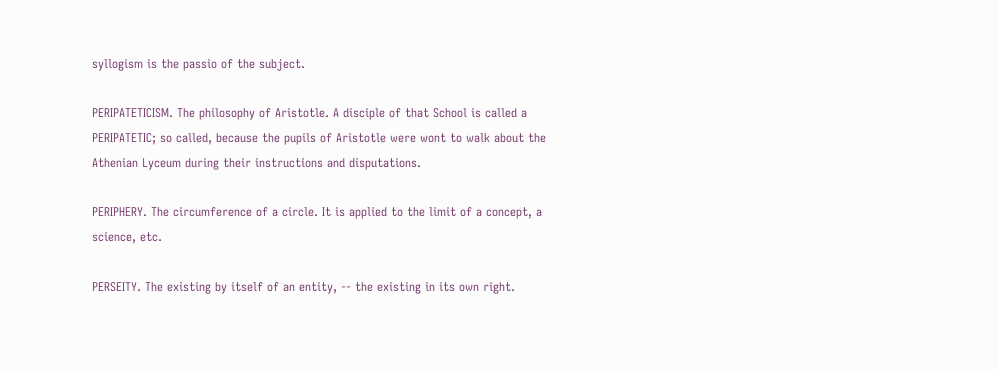syllogism is the passio of the subject.

PERIPATETICISM. The philosophy of Aristotle. A disciple of that School is called a PERIPATETIC; so called, because the pupils of Aristotle were wont to walk about the Athenian Lyceum during their instructions and disputations.

PERIPHERY. The circumference of a circle. It is applied to the limit of a concept, a science, etc.

PERSEITY. The existing by itself of an entity, -- the existing in its own right.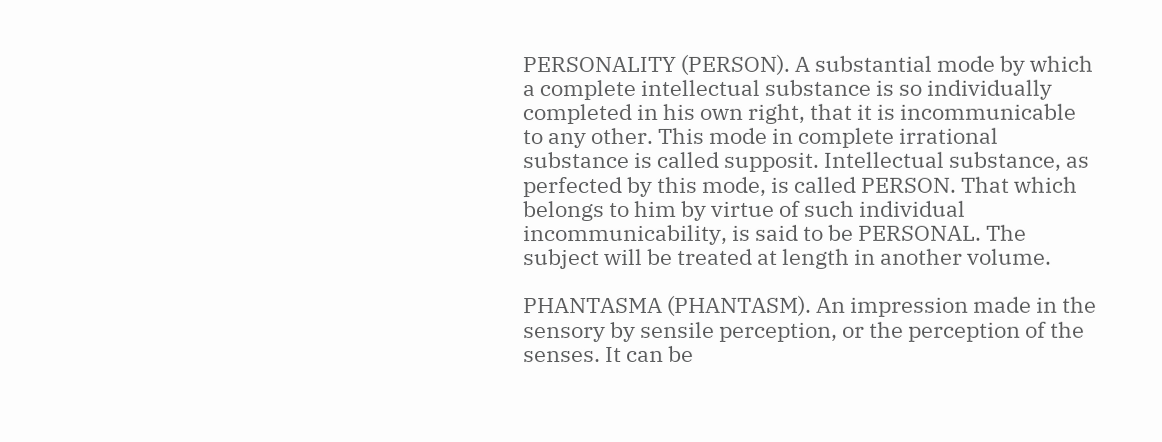PERSONALITY (PERSON). A substantial mode by which a complete intellectual substance is so individually completed in his own right, that it is incommunicable to any other. This mode in complete irrational substance is called supposit. Intellectual substance, as perfected by this mode, is called PERSON. That which belongs to him by virtue of such individual incommunicability, is said to be PERSONAL. The subject will be treated at length in another volume.

PHANTASMA (PHANTASM). An impression made in the sensory by sensile perception, or the perception of the senses. It can be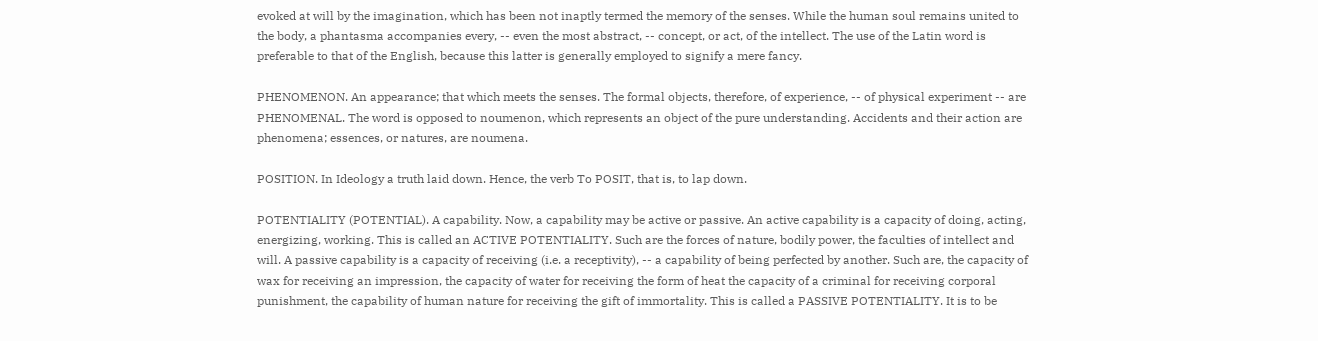evoked at will by the imagination, which has been not inaptly termed the memory of the senses. While the human soul remains united to the body, a phantasma accompanies every, -- even the most abstract, -- concept, or act, of the intellect. The use of the Latin word is preferable to that of the English, because this latter is generally employed to signify a mere fancy.

PHENOMENON. An appearance; that which meets the senses. The formal objects, therefore, of experience, -- of physical experiment -- are PHENOMENAL. The word is opposed to noumenon, which represents an object of the pure understanding. Accidents and their action are phenomena; essences, or natures, are noumena.

POSITION. In Ideology a truth laid down. Hence, the verb To POSIT, that is, to lap down.

POTENTIALITY (POTENTIAL). A capability. Now, a capability may be active or passive. An active capability is a capacity of doing, acting, energizing, working. This is called an ACTIVE POTENTIALITY. Such are the forces of nature, bodily power, the faculties of intellect and will. A passive capability is a capacity of receiving (i.e. a receptivity), -- a capability of being perfected by another. Such are, the capacity of wax for receiving an impression, the capacity of water for receiving the form of heat the capacity of a criminal for receiving corporal punishment, the capability of human nature for receiving the gift of immortality. This is called a PASSIVE POTENTIALITY. It is to be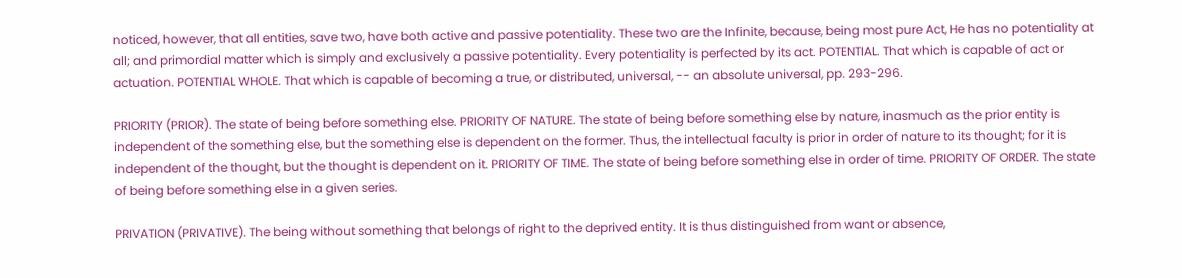noticed, however, that all entities, save two, have both active and passive potentiality. These two are the Infinite, because, being most pure Act, He has no potentiality at all; and primordial matter which is simply and exclusively a passive potentiality. Every potentiality is perfected by its act. POTENTIAL. That which is capable of act or actuation. POTENTIAL WHOLE. That which is capable of becoming a true, or distributed, universal, -- an absolute universal, pp. 293-296.

PRIORITY (PRIOR). The state of being before something else. PRIORITY OF NATURE. The state of being before something else by nature, inasmuch as the prior entity is independent of the something else, but the something else is dependent on the former. Thus, the intellectual faculty is prior in order of nature to its thought; for it is independent of the thought, but the thought is dependent on it. PRIORITY OF TIME. The state of being before something else in order of time. PRIORITY OF ORDER. The state of being before something else in a given series.

PRIVATION (PRIVATIVE). The being without something that belongs of right to the deprived entity. It is thus distinguished from want or absence,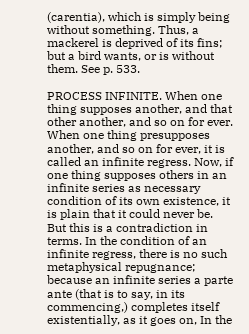(carentia), which is simply being without something. Thus, a mackerel is deprived of its fins; but a bird wants, or is without them. See p. 533.

PROCESS INFINITE. When one thing supposes another, and that other another, and so on for ever. When one thing presupposes another, and so on for ever, it is called an infinite regress. Now, if one thing supposes others in an infinite series as necessary condition of its own existence, it is plain that it could never be. But this is a contradiction in terms. In the condition of an infinite regress, there is no such metaphysical repugnance; because an infinite series a parte ante (that is to say, in its commencing,) completes itself existentially, as it goes on, In the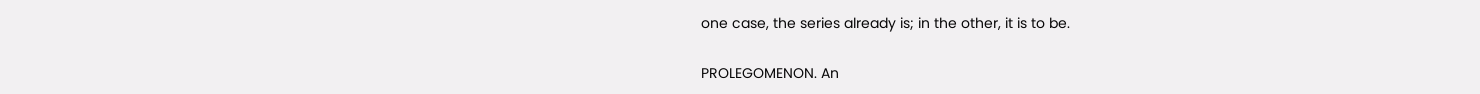one case, the series already is; in the other, it is to be.

PROLEGOMENON. An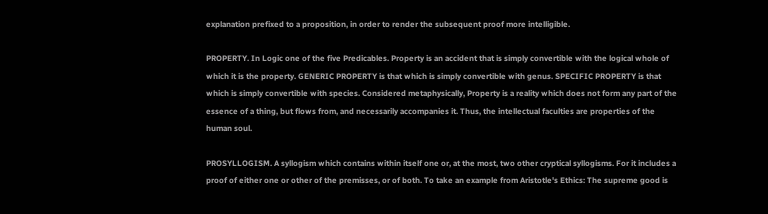explanation prefixed to a proposition, in order to render the subsequent proof more intelligible.

PROPERTY. In Logic one of the five Predicables. Property is an accident that is simply convertible with the logical whole of which it is the property. GENERIC PROPERTY is that which is simply convertible with genus. SPECIFIC PROPERTY is that which is simply convertible with species. Considered metaphysically, Property is a reality which does not form any part of the essence of a thing, but flows from, and necessarily accompanies it. Thus, the intellectual faculties are properties of the human soul.

PROSYLLOGISM. A syllogism which contains within itself one or, at the most, two other cryptical syllogisms. For it includes a proof of either one or other of the premisses, or of both. To take an example from Aristotle's Ethics: The supreme good is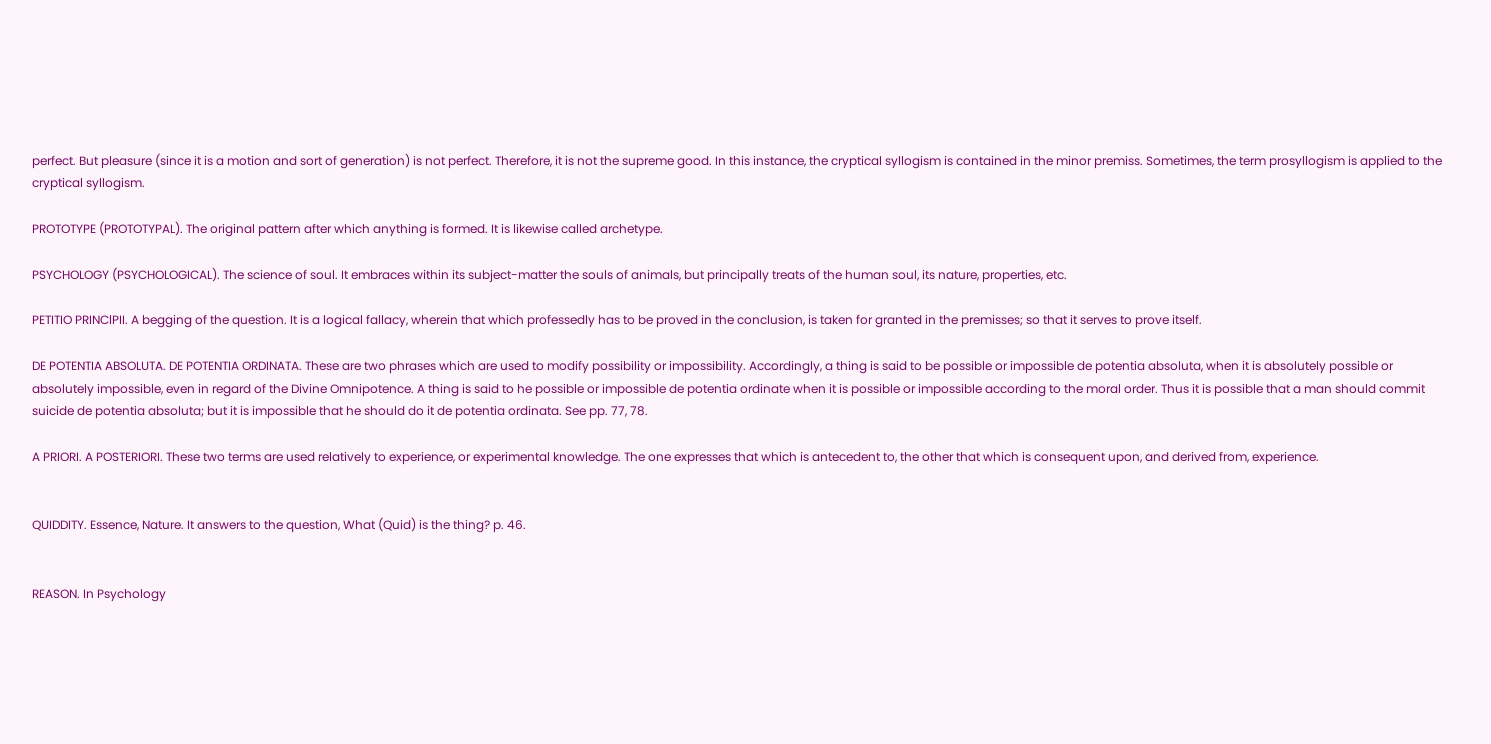perfect. But pleasure (since it is a motion and sort of generation) is not perfect. Therefore, it is not the supreme good. In this instance, the cryptical syllogism is contained in the minor premiss. Sometimes, the term prosyllogism is applied to the cryptical syllogism.

PROTOTYPE (PROTOTYPAL). The original pattern after which anything is formed. It is likewise called archetype.

PSYCHOLOGY (PSYCHOLOGICAL). The science of soul. It embraces within its subject-matter the souls of animals, but principally treats of the human soul, its nature, properties, etc.

PETITIO PRINClPII. A begging of the question. It is a logical fallacy, wherein that which professedly has to be proved in the conclusion, is taken for granted in the premisses; so that it serves to prove itself.

DE POTENTIA ABSOLUTA. DE POTENTIA ORDINATA. These are two phrases which are used to modify possibility or impossibility. Accordingly, a thing is said to be possible or impossible de potentia absoluta, when it is absolutely possible or absolutely impossible, even in regard of the Divine Omnipotence. A thing is said to he possible or impossible de potentia ordinate when it is possible or impossible according to the moral order. Thus it is possible that a man should commit suicide de potentia absoluta; but it is impossible that he should do it de potentia ordinata. See pp. 77, 78.

A PRIORI. A POSTERIORI. These two terms are used relatively to experience, or experimental knowledge. The one expresses that which is antecedent to, the other that which is consequent upon, and derived from, experience.


QUIDDITY. Essence, Nature. It answers to the question, What (Quid) is the thing? p. 46.


REASON. In Psychology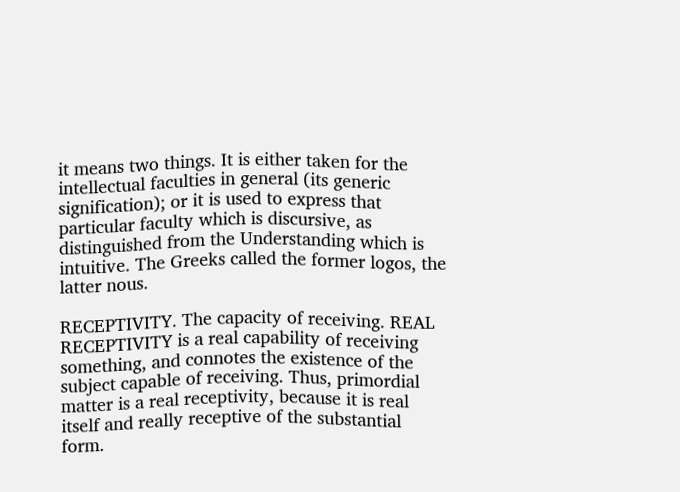it means two things. It is either taken for the intellectual faculties in general (its generic signification); or it is used to express that particular faculty which is discursive, as distinguished from the Understanding which is intuitive. The Greeks called the former logos, the latter nous.

RECEPTIVITY. The capacity of receiving. REAL RECEPTIVITY is a real capability of receiving something, and connotes the existence of the subject capable of receiving. Thus, primordial matter is a real receptivity, because it is real itself and really receptive of the substantial form.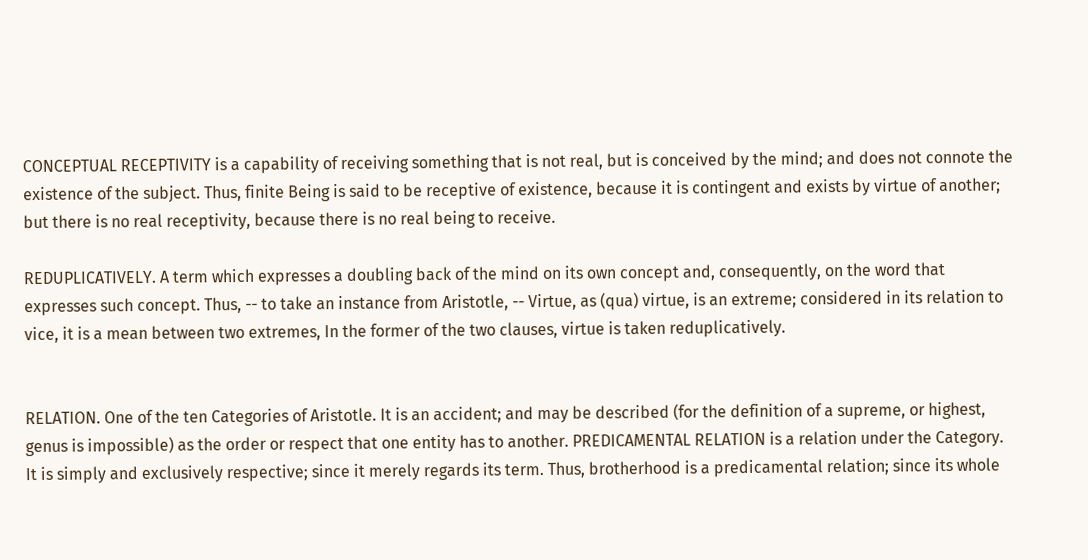CONCEPTUAL RECEPTIVITY is a capability of receiving something that is not real, but is conceived by the mind; and does not connote the existence of the subject. Thus, finite Being is said to be receptive of existence, because it is contingent and exists by virtue of another; but there is no real receptivity, because there is no real being to receive.

REDUPLICATIVELY. A term which expresses a doubling back of the mind on its own concept and, consequently, on the word that expresses such concept. Thus, -- to take an instance from Aristotle, -- Virtue, as (qua) virtue, is an extreme; considered in its relation to vice, it is a mean between two extremes, In the former of the two clauses, virtue is taken reduplicatively.


RELATION. One of the ten Categories of Aristotle. It is an accident; and may be described (for the definition of a supreme, or highest, genus is impossible) as the order or respect that one entity has to another. PREDICAMENTAL RELATION is a relation under the Category. It is simply and exclusively respective; since it merely regards its term. Thus, brotherhood is a predicamental relation; since its whole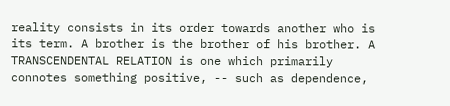reality consists in its order towards another who is its term. A brother is the brother of his brother. A TRANSCENDENTAL RELATION is one which primarily connotes something positive, -- such as dependence,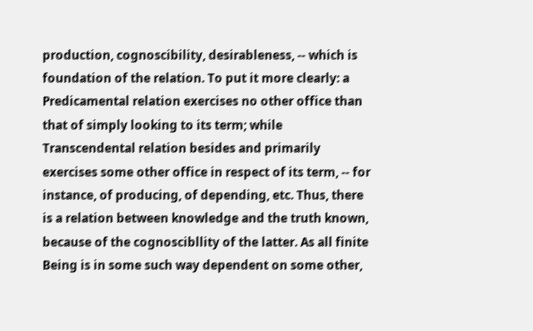production, cognoscibility, desirableness, -- which is foundation of the relation. To put it more clearly: a Predicamental relation exercises no other office than that of simply looking to its term; while Transcendental relation besides and primarily exercises some other office in respect of its term, -- for instance, of producing, of depending, etc. Thus, there is a relation between knowledge and the truth known, because of the cognoscibllity of the latter. As all finite Being is in some such way dependent on some other,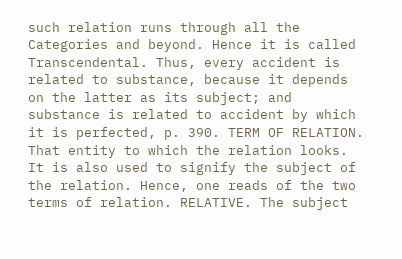such relation runs through all the Categories and beyond. Hence it is called Transcendental. Thus, every accident is related to substance, because it depends on the latter as its subject; and substance is related to accident by which it is perfected, p. 390. TERM OF RELATION. That entity to which the relation looks. It is also used to signify the subject of the relation. Hence, one reads of the two terms of relation. RELATIVE. The subject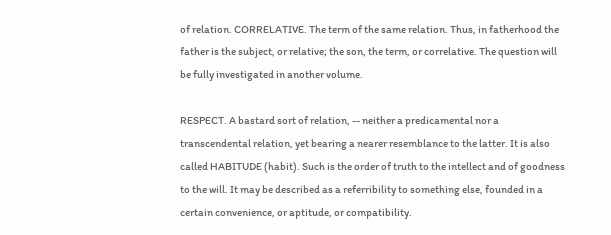of relation. CORRELATIVE. The term of the same relation. Thus, in fatherhood the father is the subject, or relative; the son, the term, or correlative. The question will be fully investigated in another volume.

RESPECT. A bastard sort of relation, -- neither a predicamental nor a transcendental relation, yet bearing a nearer resemblance to the latter. It is also called HABITUDE (habit). Such is the order of truth to the intellect and of goodness to the will. It may be described as a referribility to something else, founded in a certain convenience, or aptitude, or compatibility.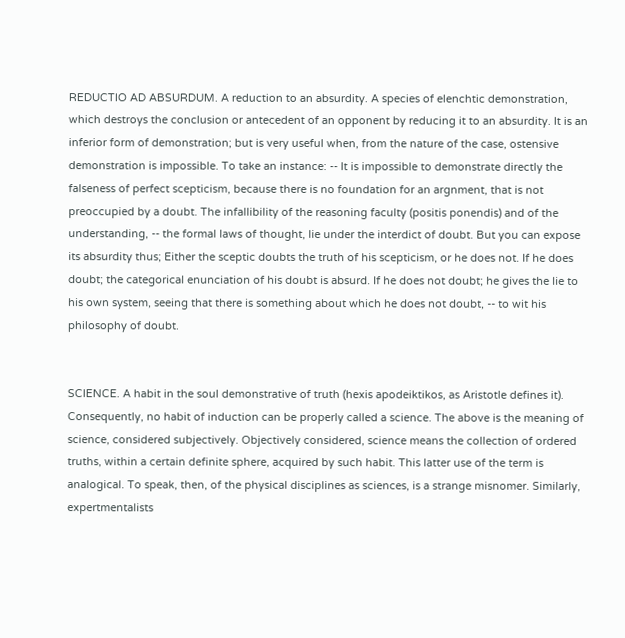REDUCTIO AD ABSURDUM. A reduction to an absurdity. A species of elenchtic demonstration, which destroys the conclusion or antecedent of an opponent by reducing it to an absurdity. It is an inferior form of demonstration; but is very useful when, from the nature of the case, ostensive demonstration is impossible. To take an instance: -- It is impossible to demonstrate directly the falseness of perfect scepticism, because there is no foundation for an argnment, that is not preoccupied by a doubt. The infallibility of the reasoning faculty (positis ponendis) and of the understanding, -- the formal laws of thought, lie under the interdict of doubt. But you can expose its absurdity thus; Either the sceptic doubts the truth of his scepticism, or he does not. If he does doubt; the categorical enunciation of his doubt is absurd. If he does not doubt; he gives the lie to his own system, seeing that there is something about which he does not doubt, -- to wit his philosophy of doubt.


SCIENCE. A habit in the soul demonstrative of truth (hexis apodeiktikos, as Aristotle defines it). Consequently, no habit of induction can be properly called a science. The above is the meaning of science, considered subjectively. Objectively considered, science means the collection of ordered truths, within a certain definite sphere, acquired by such habit. This latter use of the term is analogical. To speak, then, of the physical disciplines as sciences, is a strange misnomer. Similarly, expertmentalists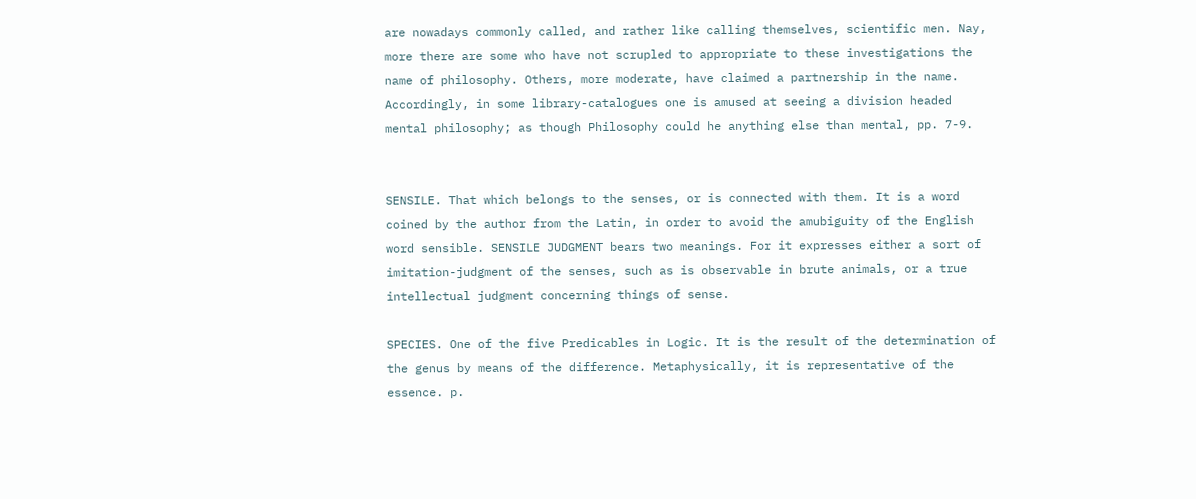are nowadays commonly called, and rather like calling themselves, scientific men. Nay, more there are some who have not scrupled to appropriate to these investigations the name of philosophy. Others, more moderate, have claimed a partnership in the name. Accordingly, in some library-catalogues one is amused at seeing a division headed mental philosophy; as though Philosophy could he anything else than mental, pp. 7-9.


SENSILE. That which belongs to the senses, or is connected with them. It is a word coined by the author from the Latin, in order to avoid the amubiguity of the English word sensible. SENSILE JUDGMENT bears two meanings. For it expresses either a sort of imitation-judgment of the senses, such as is observable in brute animals, or a true intellectual judgment concerning things of sense.

SPECIES. One of the five Predicables in Logic. It is the result of the determination of the genus by means of the difference. Metaphysically, it is representative of the essence. p.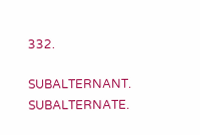332.

SUBALTERNANT. SUBALTERNATE.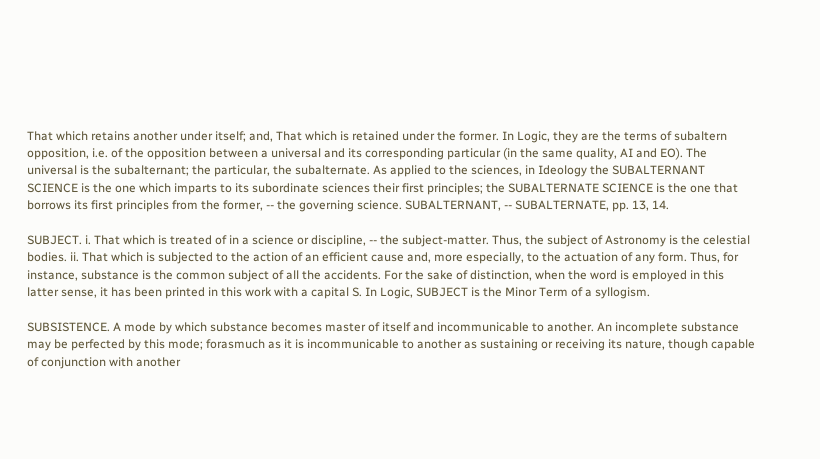That which retains another under itself; and, That which is retained under the former. In Logic, they are the terms of subaltern opposition, i.e. of the opposition between a universal and its corresponding particular (in the same quality, AI and EO). The universal is the subalternant; the particular, the subalternate. As applied to the sciences, in Ideology the SUBALTERNANT SCIENCE is the one which imparts to its subordinate sciences their first principles; the SUBALTERNATE SCIENCE is the one that borrows its first principles from the former, -- the governing science. SUBALTERNANT, -- SUBALTERNATE, pp. 13, 14.

SUBJECT. i. That which is treated of in a science or discipline, -- the subject-matter. Thus, the subject of Astronomy is the celestial bodies. ii. That which is subjected to the action of an efficient cause and, more especially, to the actuation of any form. Thus, for instance, substance is the common subject of all the accidents. For the sake of distinction, when the word is employed in this latter sense, it has been printed in this work with a capital S. In Logic, SUBJECT is the Minor Term of a syllogism.

SUBSISTENCE. A mode by which substance becomes master of itself and incommunicable to another. An incomplete substance may be perfected by this mode; forasmuch as it is incommunicable to another as sustaining or receiving its nature, though capable of conjunction with another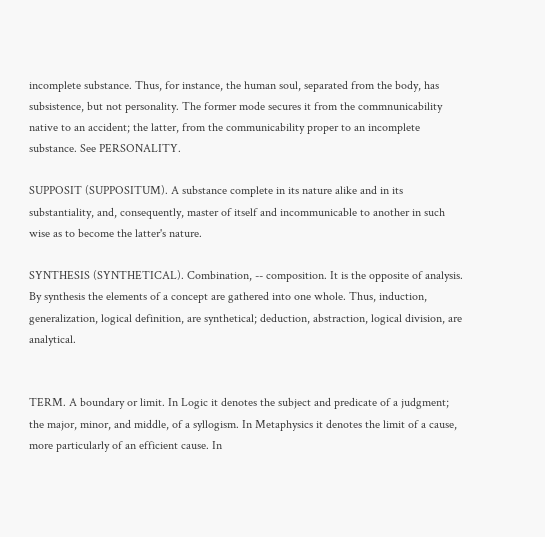incomplete substance. Thus, for instance, the human soul, separated from the body, has subsistence, but not personality. The former mode secures it from the commnunicability native to an accident; the latter, from the communicability proper to an incomplete substance. See PERSONALITY.

SUPPOSIT (SUPPOSITUM). A substance complete in its nature alike and in its substantiality, and, consequently, master of itself and incommunicable to another in such wise as to become the latter's nature.

SYNTHESIS (SYNTHETICAL). Combination, -- composition. It is the opposite of analysis. By synthesis the elements of a concept are gathered into one whole. Thus, induction, generalization, logical definition, are synthetical; deduction, abstraction, logical division, are analytical.


TERM. A boundary or limit. In Logic it denotes the subject and predicate of a judgment; the major, minor, and middle, of a syllogism. In Metaphysics it denotes the limit of a cause, more particularly of an efficient cause. In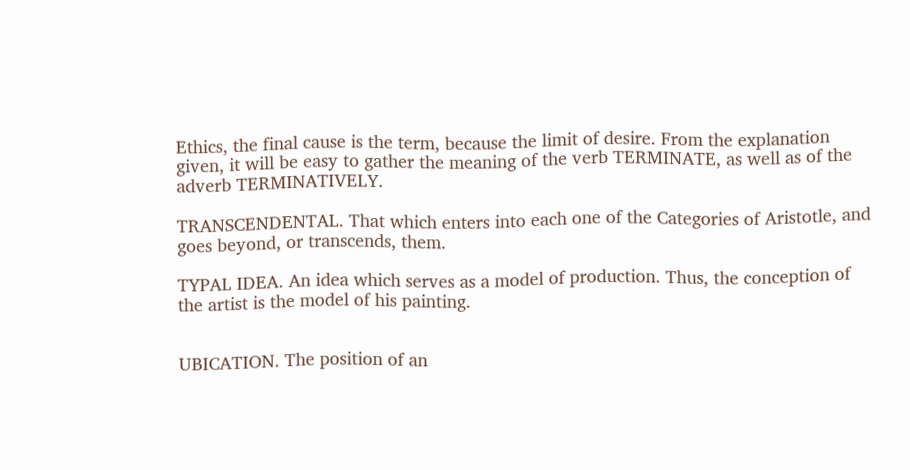Ethics, the final cause is the term, because the limit of desire. From the explanation given, it will be easy to gather the meaning of the verb TERMINATE, as well as of the adverb TERMINATIVELY.

TRANSCENDENTAL. That which enters into each one of the Categories of Aristotle, and goes beyond, or transcends, them.

TYPAL IDEA. An idea which serves as a model of production. Thus, the conception of the artist is the model of his painting.


UBICATION. The position of an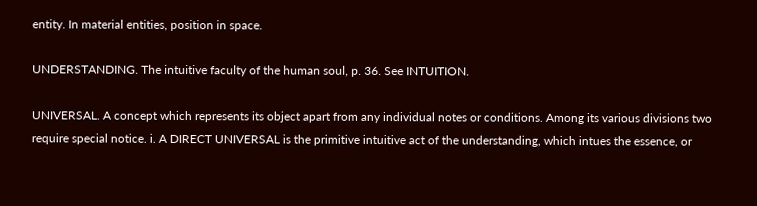entity. In material entities, position in space.

UNDERSTANDING. The intuitive faculty of the human soul, p. 36. See INTUITION.

UNIVERSAL. A concept which represents its object apart from any individual notes or conditions. Among its various divisions two require special notice. i. A DIRECT UNIVERSAL is the primitive intuitive act of the understanding, which intues the essence, or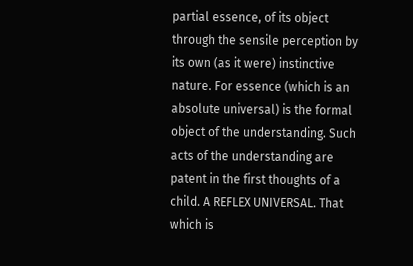partial essence, of its object through the sensile perception by its own (as it were) instinctive nature. For essence (which is an absolute universal) is the formal object of the understanding. Such acts of the understanding are patent in the first thoughts of a child. A REFLEX UNIVERSAL. That which is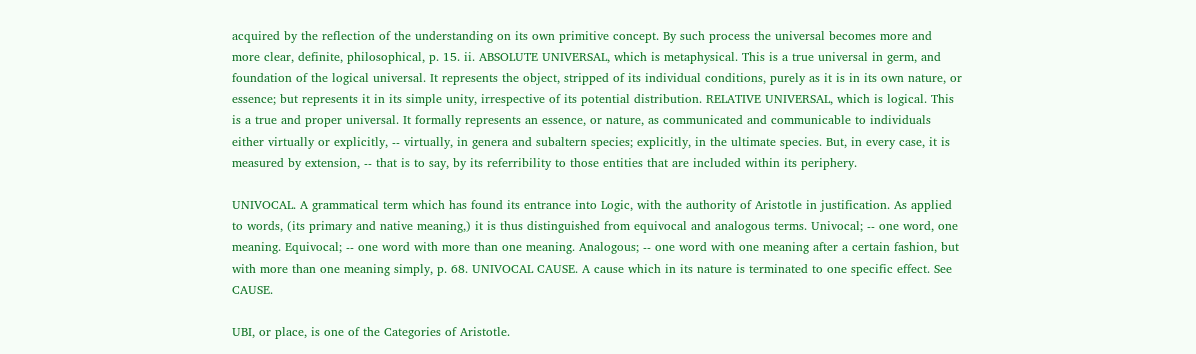acquired by the reflection of the understanding on its own primitive concept. By such process the universal becomes more and more clear, definite, philosophical, p. 15. ii. ABSOLUTE UNIVERSAL, which is metaphysical. This is a true universal in germ, and foundation of the logical universal. It represents the object, stripped of its individual conditions, purely as it is in its own nature, or essence; but represents it in its simple unity, irrespective of its potential distribution. RELATIVE UNIVERSAL, which is logical. This is a true and proper universal. It formally represents an essence, or nature, as communicated and communicable to individuals either virtually or explicitly, -- virtually, in genera and subaltern species; explicitly, in the ultimate species. But, in every case, it is measured by extension, -- that is to say, by its referribility to those entities that are included within its periphery.

UNIVOCAL. A grammatical term which has found its entrance into Logic, with the authority of Aristotle in justification. As applied to words, (its primary and native meaning,) it is thus distinguished from equivocal and analogous terms. Univocal; -- one word, one meaning. Equivocal; -- one word with more than one meaning. Analogous; -- one word with one meaning after a certain fashion, but with more than one meaning simply, p. 68. UNIVOCAL CAUSE. A cause which in its nature is terminated to one specific effect. See CAUSE.

UBI, or place, is one of the Categories of Aristotle.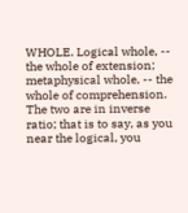WHOLE. Logical whole, -- the whole of extension; metaphysical whole, -- the whole of comprehension. The two are in inverse ratio; that is to say, as you near the logical, you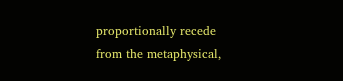proportionally recede from the metaphysical,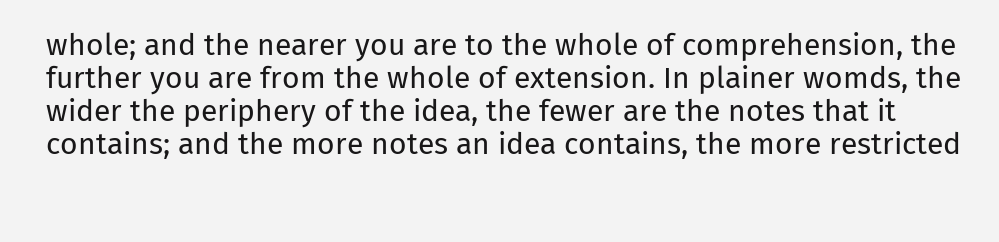whole; and the nearer you are to the whole of comprehension, the further you are from the whole of extension. In plainer womds, the wider the periphery of the idea, the fewer are the notes that it contains; and the more notes an idea contains, the more restricted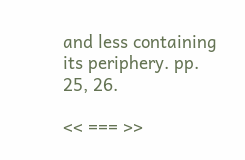and less containing its periphery. pp. 25, 26.

<< === >>